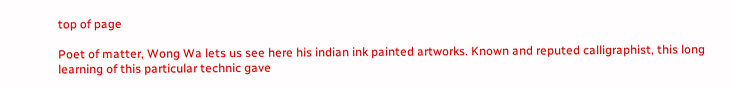top of page

Poet of matter, Wong Wa lets us see here his indian ink painted artworks. Known and reputed calligraphist, this long  learning of this particular technic gave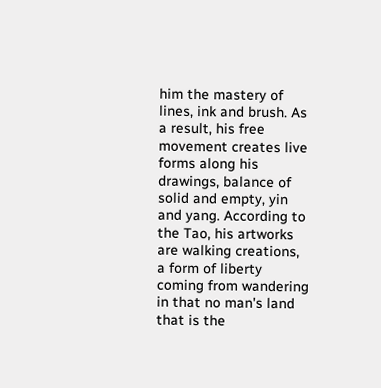him the mastery of lines, ink and brush. As a result, his free movement creates live forms along his drawings, balance of solid and empty, yin and yang. According to the Tao, his artworks are walking creations, a form of liberty coming from wandering in that no man's land that is the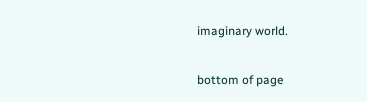imaginary world.

bottom of page